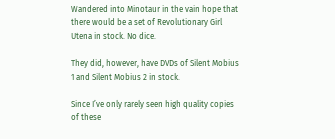Wandered into Minotaur in the vain hope that there would be a set of Revolutionary Girl Utena in stock. No dice.

They did, however, have DVDs of Silent Mobius 1 and Silent Mobius 2 in stock.

Since I’ve only rarely seen high quality copies of these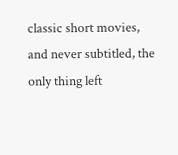classic short movies, and never subtitled, the only thing left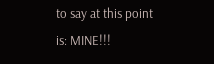to say at this point is: MINE!!!